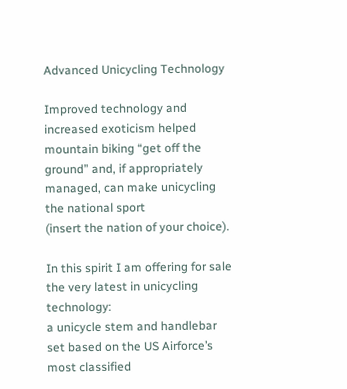Advanced Unicycling Technology

Improved technology and increased exoticism helped mountain biking “get off the
ground” and, if appropriately managed, can make unicycling the national sport
(insert the nation of your choice).

In this spirit I am offering for sale the very latest in unicycling technology:
a unicycle stem and handlebar set based on the US Airforce’s most classified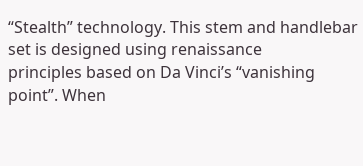“Stealth” technology. This stem and handlebar set is designed using renaissance
principles based on Da Vinci’s “vanishing point”. When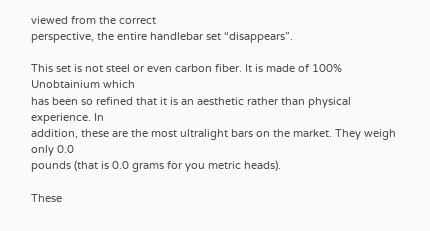viewed from the correct
perspective, the entire handlebar set “disappears”.

This set is not steel or even carbon fiber. It is made of 100% Unobtainium which
has been so refined that it is an aesthetic rather than physical experience. In
addition, these are the most ultralight bars on the market. They weigh only 0.0
pounds (that is 0.0 grams for you metric heads).

These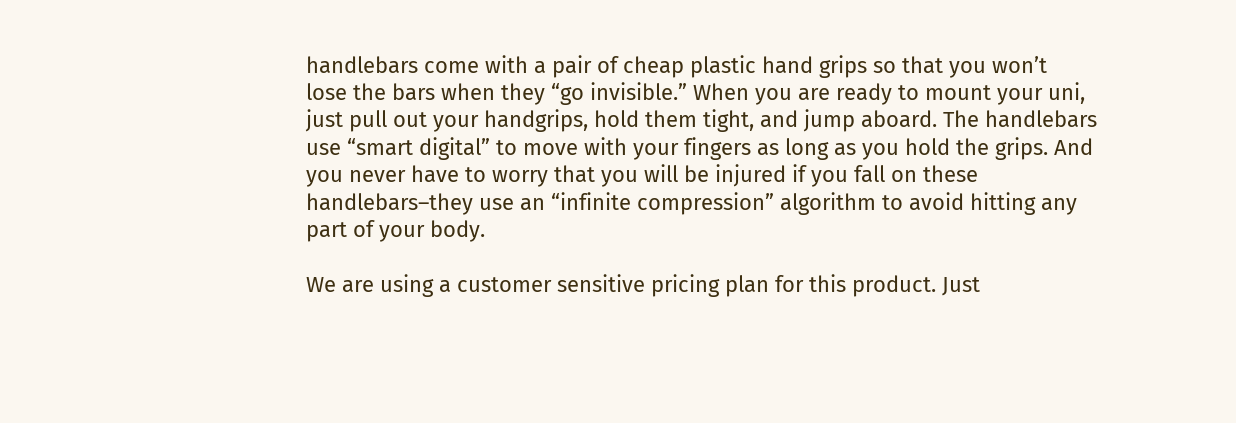handlebars come with a pair of cheap plastic hand grips so that you won’t
lose the bars when they “go invisible.” When you are ready to mount your uni,
just pull out your handgrips, hold them tight, and jump aboard. The handlebars
use “smart digital” to move with your fingers as long as you hold the grips. And
you never have to worry that you will be injured if you fall on these
handlebars–they use an “infinite compression” algorithm to avoid hitting any
part of your body.

We are using a customer sensitive pricing plan for this product. Just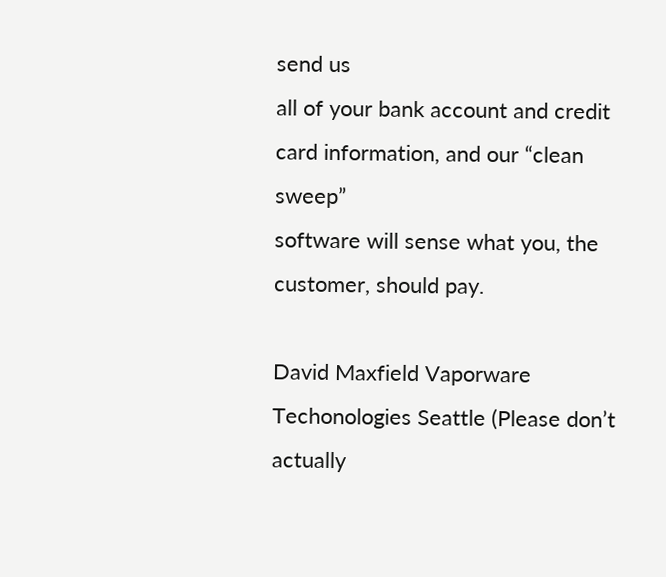send us
all of your bank account and credit card information, and our “clean sweep”
software will sense what you, the customer, should pay.

David Maxfield Vaporware Techonologies Seattle (Please don’t actually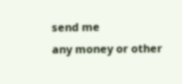send me
any money or other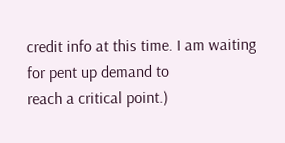credit info at this time. I am waiting for pent up demand to
reach a critical point.)